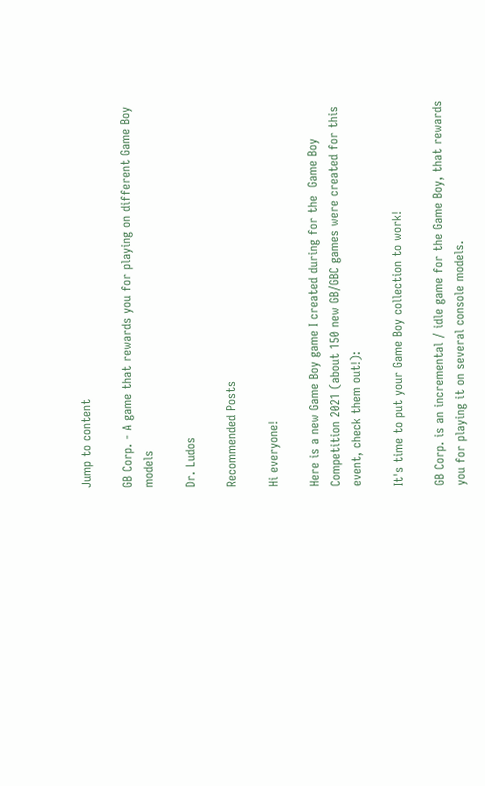Jump to content

GB Corp. - A game that rewards you for playing on different Game Boy models

Dr. Ludos

Recommended Posts

Hi everyone!

Here is a new Game Boy game I created during for the  Game Boy Competition 2021 (about 150 new GB/GBC games were created for this event, check them out!):

It's time to put your Game Boy collection to work!

GB Corp. is an incremental / idle game for the Game Boy, that rewards you for playing it on several console models.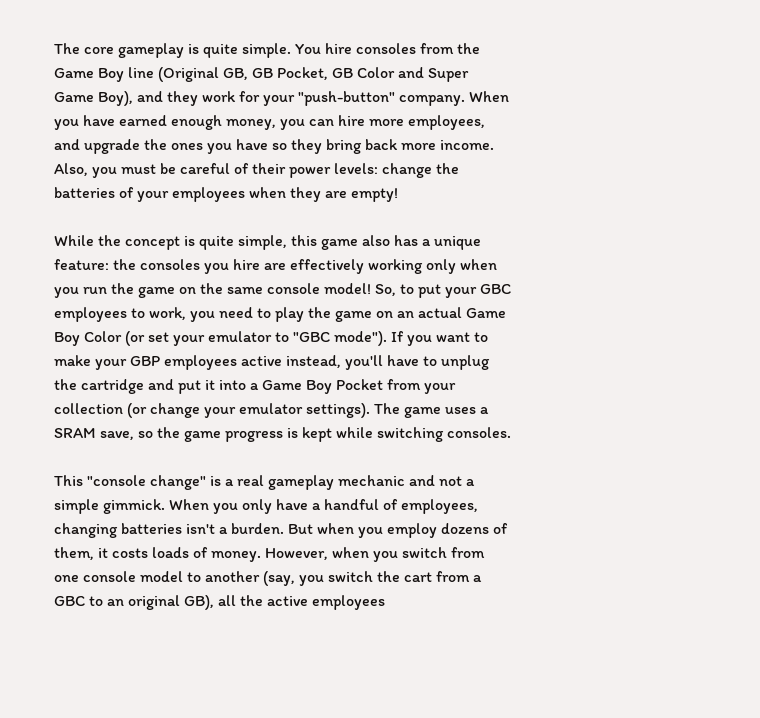The core gameplay is quite simple. You hire consoles from the Game Boy line (Original GB, GB Pocket, GB Color and Super Game Boy), and they work for your "push-button" company. When you have earned enough money, you can hire more employees, and upgrade the ones you have so they bring back more income. Also, you must be careful of their power levels: change the batteries of your employees when they are empty!

While the concept is quite simple, this game also has a unique feature: the consoles you hire are effectively working only when you run the game on the same console model! So, to put your GBC employees to work, you need to play the game on an actual Game Boy Color (or set your emulator to "GBC mode"). If you want to make your GBP employees active instead, you'll have to unplug the cartridge and put it into a Game Boy Pocket from your collection (or change your emulator settings). The game uses a SRAM save, so the game progress is kept while switching consoles.

This "console change" is a real gameplay mechanic and not a simple gimmick. When you only have a handful of employees, changing batteries isn't a burden. But when you employ dozens of them, it costs loads of money. However, when you switch from one console model to another (say, you switch the cart from a GBC to an original GB), all the active employees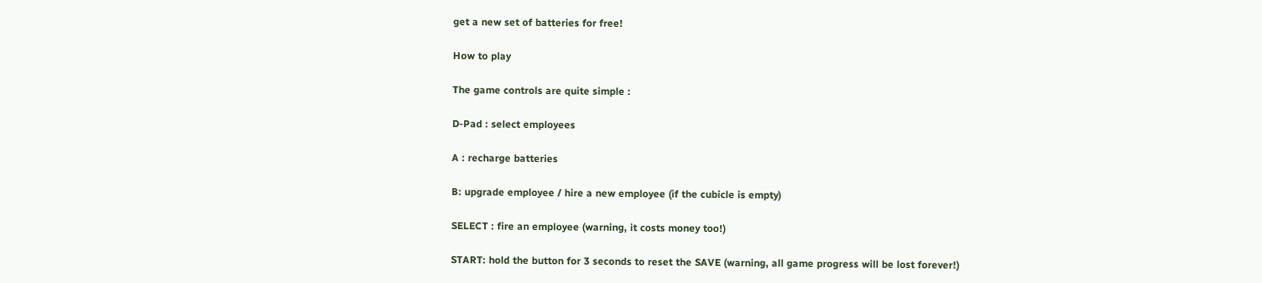get a new set of batteries for free!

How to play

The game controls are quite simple :

D-Pad : select employees

A : recharge batteries

B: upgrade employee / hire a new employee (if the cubicle is empty)

SELECT : fire an employee (warning, it costs money too!)

START: hold the button for 3 seconds to reset the SAVE (warning, all game progress will be lost forever!)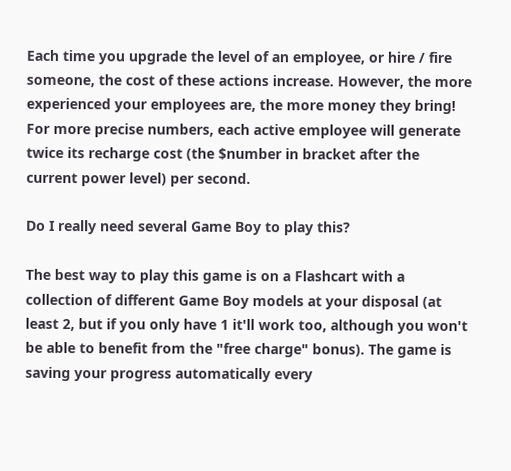Each time you upgrade the level of an employee, or hire / fire someone, the cost of these actions increase. However, the more experienced your employees are, the more money they bring! For more precise numbers, each active employee will generate twice its recharge cost (the $number in bracket after the current power level) per second.

Do I really need several Game Boy to play this?

The best way to play this game is on a Flashcart with a collection of different Game Boy models at your disposal (at least 2, but if you only have 1 it'll work too, although you won't be able to benefit from the "free charge" bonus). The game is saving your progress automatically every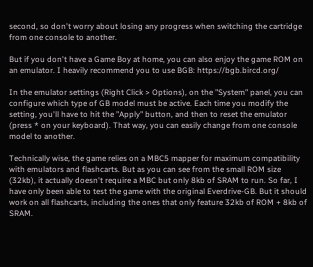second, so don't worry about losing any progress when switching the cartridge from one console to another.

But if you don't have a Game Boy at home, you can also enjoy the game ROM on an emulator. I heavily recommend you to use BGB: https://bgb.bircd.org/

In the emulator settings (Right Click > Options), on the "System" panel, you can configure which type of GB model must be active. Each time you modify the setting, you'll have to hit the "Apply" button, and then to reset the emulator (press * on your keyboard). That way, you can easily change from one console model to another.

Technically wise, the game relies on a MBC5 mapper for maximum compatibility with emulators and flashcarts. But as you can see from the small ROM size (32kb), it actually doesn't require a MBC but only 8kb of SRAM to run. So far, I have only been able to test the game with the original Everdrive-GB. But it should work on all flashcarts, including the ones that only feature 32kb of ROM + 8kb of SRAM.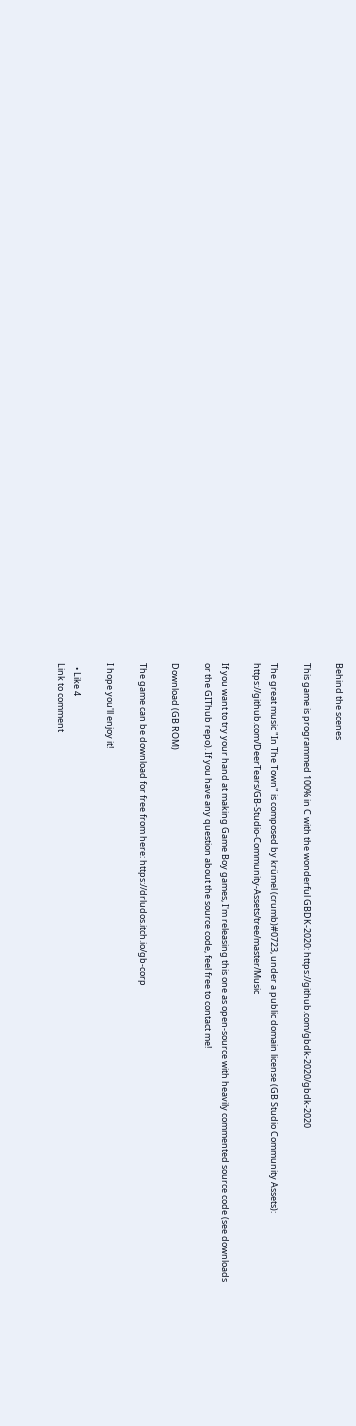Behind the scenes

This game is programmed 100% in C with the wonderful GBDK-2020: https://github.com/gbdk-2020/gbdk-2020

The great music "In The Town" is composed by krümel (crumb)#0723, under a public domain license (GB Studio Community Assets):  https://github.com/DeerTears/GB-Studio-Community-Assets/tree/master/Music

If you want to try your hand at making Game Boy games, I'm releasing this one as open-source with heavily commented source code (see downloads or the GIThub repo). If you have any question about the source code, feel free to contact me!

Download (GB ROM)

The game can be download for free from here: https://drludos.itch.io/gb-corp

I hope you'll enjoy it!

  • Like 4
Link to comment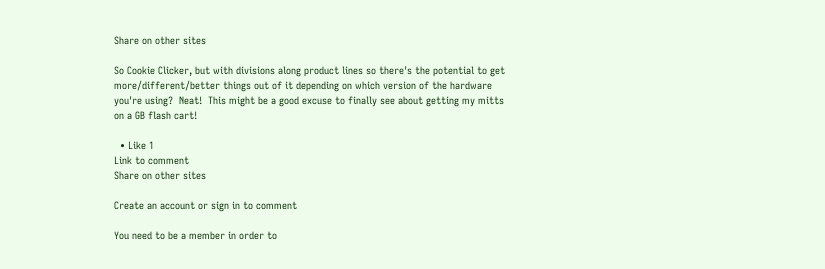Share on other sites

So Cookie Clicker, but with divisions along product lines so there's the potential to get more/different/better things out of it depending on which version of the hardware you're using?  Neat!  This might be a good excuse to finally see about getting my mitts on a GB flash cart!

  • Like 1
Link to comment
Share on other sites

Create an account or sign in to comment

You need to be a member in order to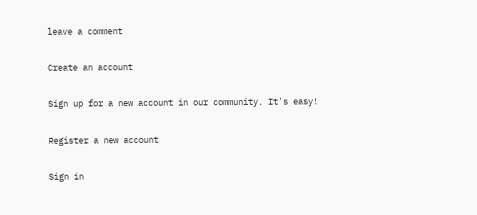leave a comment

Create an account

Sign up for a new account in our community. It's easy!

Register a new account

Sign in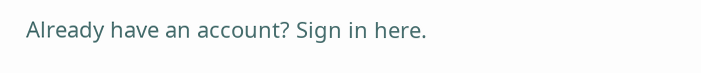Already have an account? Sign in here.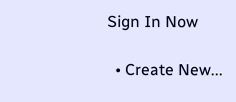Sign In Now

  • Create New...